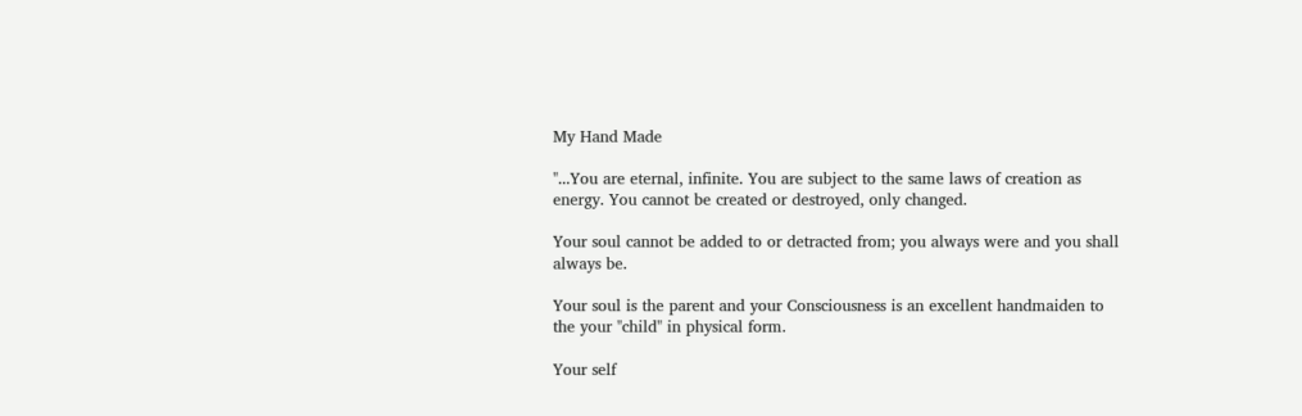My Hand Made

"...You are eternal, infinite. You are subject to the same laws of creation as energy. You cannot be created or destroyed, only changed.

Your soul cannot be added to or detracted from; you always were and you shall always be.

Your soul is the parent and your Consciousness is an excellent handmaiden to the your "child" in physical form.

Your self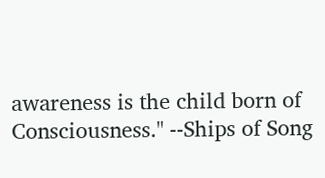awareness is the child born of Consciousness." --Ships of Song